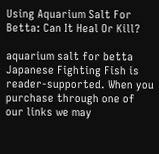Using Aquarium Salt For Betta: Can It Heal Or Kill?

aquarium salt for betta
Japanese Fighting Fish is reader-supported. When you purchase through one of our links we may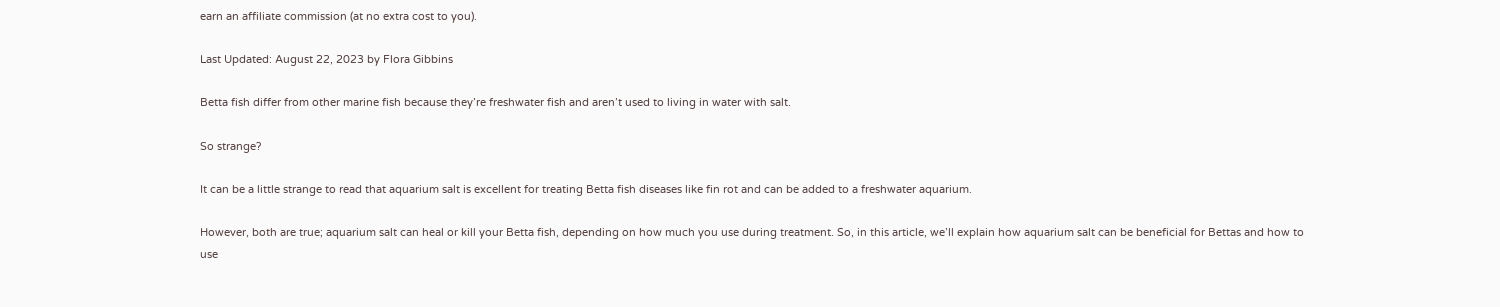earn an affiliate commission (at no extra cost to you).

Last Updated: August 22, 2023 by Flora Gibbins

Betta fish differ from other marine fish because they’re freshwater fish and aren’t used to living in water with salt.

So strange?

It can be a little strange to read that aquarium salt is excellent for treating Betta fish diseases like fin rot and can be added to a freshwater aquarium.

However, both are true; aquarium salt can heal or kill your Betta fish, depending on how much you use during treatment. So, in this article, we’ll explain how aquarium salt can be beneficial for Bettas and how to use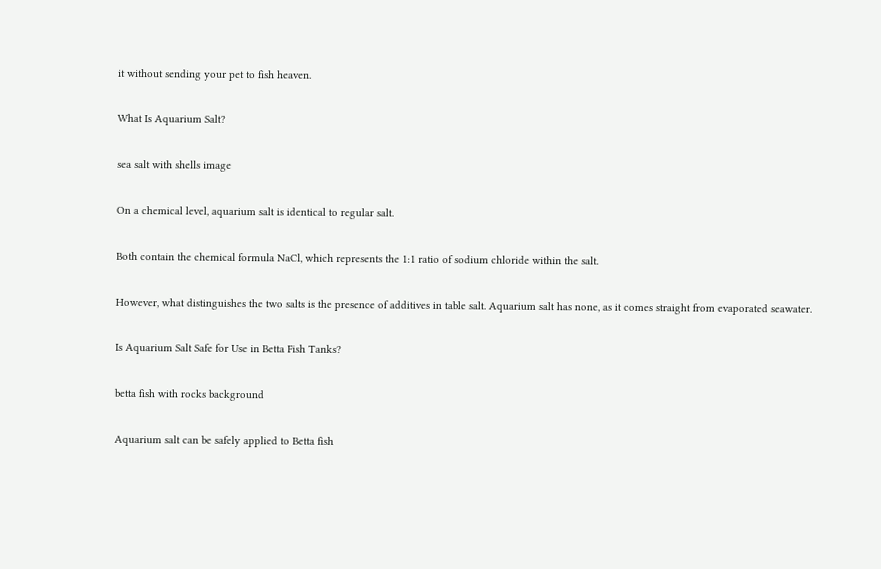it without sending your pet to fish heaven.

What Is Aquarium Salt?

sea salt with shells image

On a chemical level, aquarium salt is identical to regular salt.

Both contain the chemical formula NaCl, which represents the 1:1 ratio of sodium chloride within the salt.

However, what distinguishes the two salts is the presence of additives in table salt. Aquarium salt has none, as it comes straight from evaporated seawater.

Is Aquarium Salt Safe for Use in Betta Fish Tanks?

betta fish with rocks background

Aquarium salt can be safely applied to Betta fish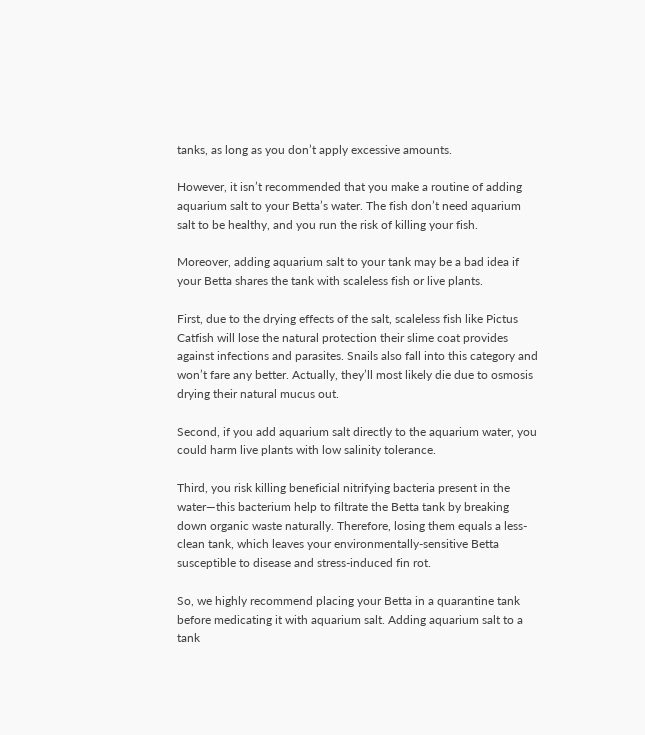tanks, as long as you don’t apply excessive amounts.

However, it isn’t recommended that you make a routine of adding aquarium salt to your Betta’s water. The fish don’t need aquarium salt to be healthy, and you run the risk of killing your fish.

Moreover, adding aquarium salt to your tank may be a bad idea if your Betta shares the tank with scaleless fish or live plants.

First, due to the drying effects of the salt, scaleless fish like Pictus Catfish will lose the natural protection their slime coat provides against infections and parasites. Snails also fall into this category and won’t fare any better. Actually, they’ll most likely die due to osmosis drying their natural mucus out.

Second, if you add aquarium salt directly to the aquarium water, you could harm live plants with low salinity tolerance.

Third, you risk killing beneficial nitrifying bacteria present in the water—this bacterium help to filtrate the Betta tank by breaking down organic waste naturally. Therefore, losing them equals a less-clean tank, which leaves your environmentally-sensitive Betta susceptible to disease and stress-induced fin rot.

So, we highly recommend placing your Betta in a quarantine tank before medicating it with aquarium salt. Adding aquarium salt to a tank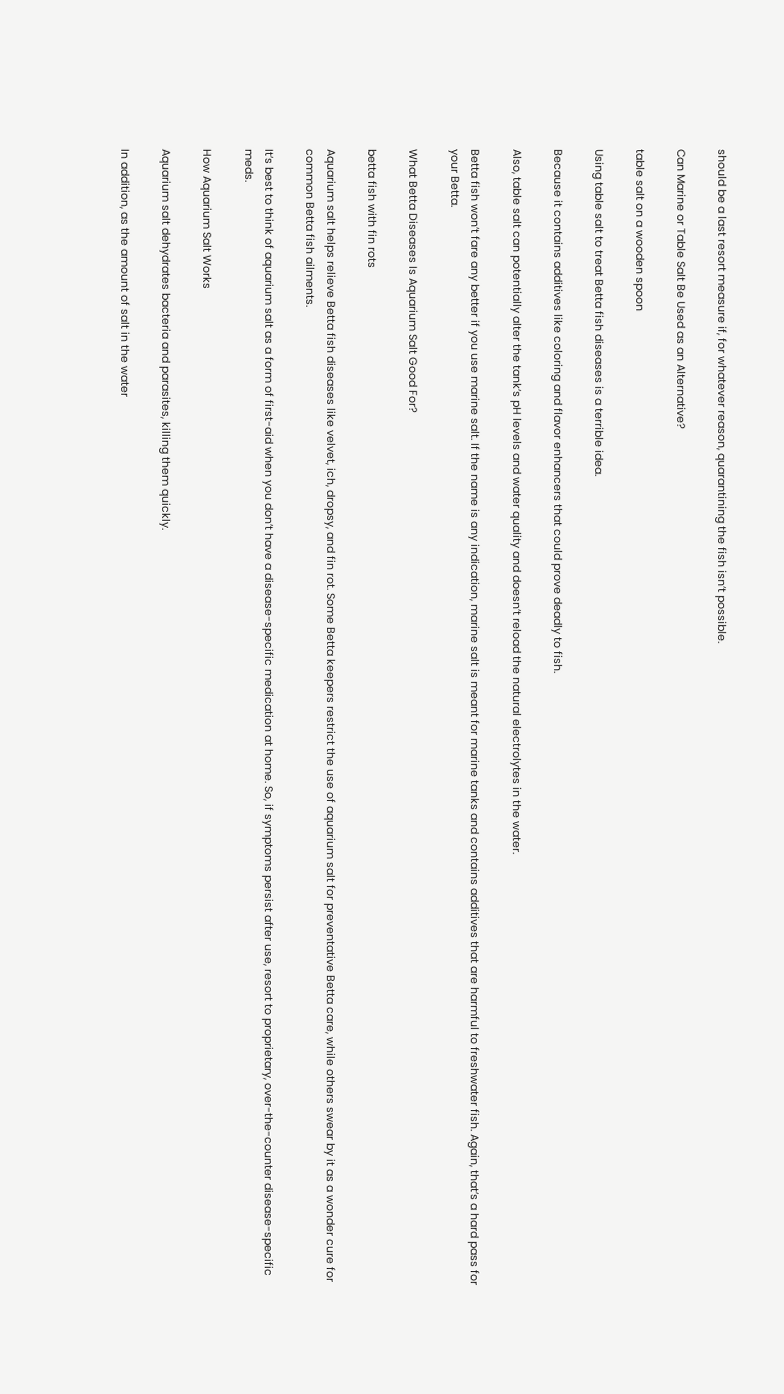should be a last resort measure if, for whatever reason, quarantining the fish isn’t possible.

Can Marine or Table Salt Be Used as an Alternative?

table salt on a wooden spoon

Using table salt to treat Betta fish diseases is a terrible idea.

Because it contains additives like coloring and flavor enhancers that could prove deadly to fish.

Also, table salt can potentially alter the tank’s pH levels and water quality and doesn’t reload the natural electrolytes in the water.

Betta fish won’t fare any better if you use marine salt. If the name is any indication, marine salt is meant for marine tanks and contains additives that are harmful to freshwater fish. Again, that’s a hard pass for your Betta.

What Betta Diseases Is Aquarium Salt Good For?

betta fish with fin rots

Aquarium salt helps relieve Betta fish diseases like velvet, ich, dropsy, and fin rot. Some Betta keepers restrict the use of aquarium salt for preventative Betta care, while others swear by it as a wonder cure for common Betta fish ailments.

It’s best to think of aquarium salt as a form of first-aid when you don’t have a disease-specific medication at home. So, if symptoms persist after use, resort to proprietary, over-the-counter disease-specific meds.

How Aquarium Salt Works

Aquarium salt dehydrates bacteria and parasites, killing them quickly.

In addition, as the amount of salt in the water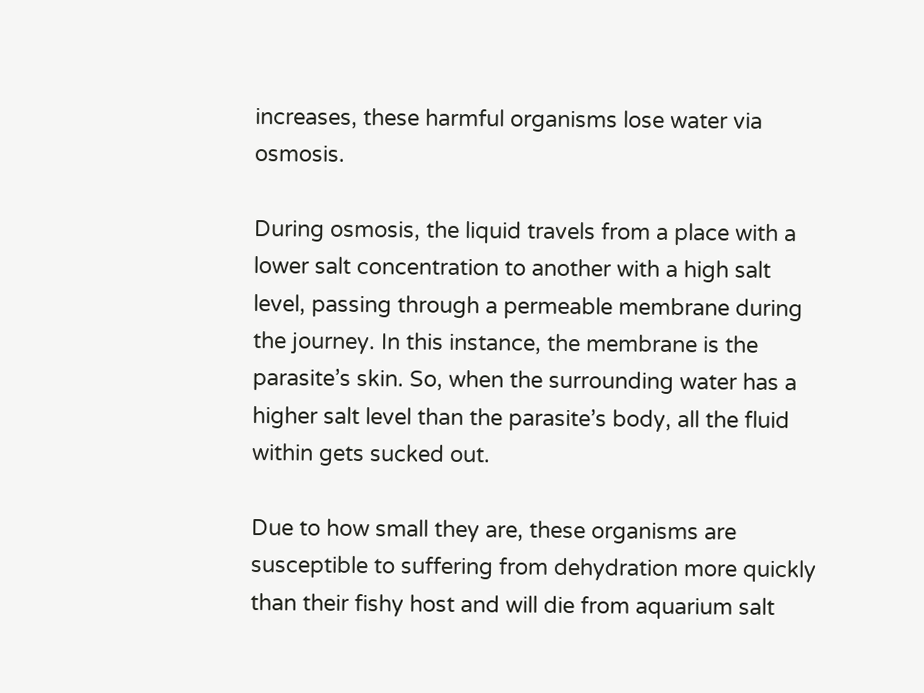increases, these harmful organisms lose water via osmosis.

During osmosis, the liquid travels from a place with a lower salt concentration to another with a high salt level, passing through a permeable membrane during the journey. In this instance, the membrane is the parasite’s skin. So, when the surrounding water has a higher salt level than the parasite’s body, all the fluid within gets sucked out.

Due to how small they are, these organisms are susceptible to suffering from dehydration more quickly than their fishy host and will die from aquarium salt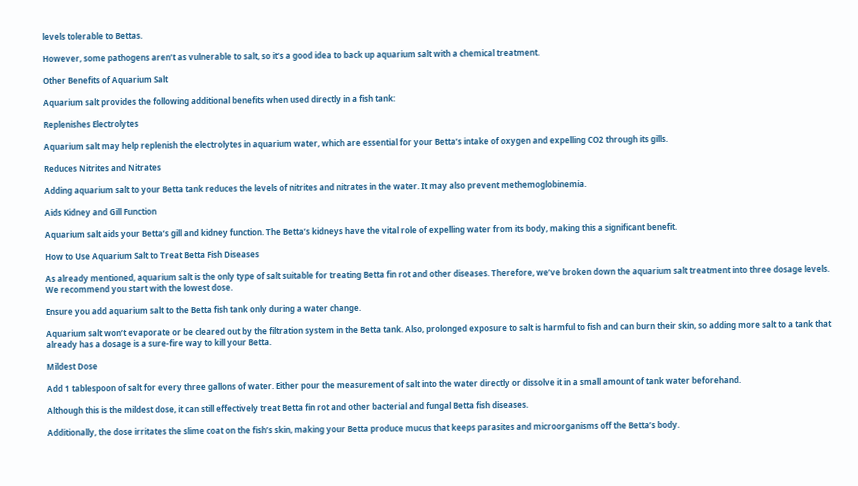levels tolerable to Bettas.

However, some pathogens aren’t as vulnerable to salt, so it’s a good idea to back up aquarium salt with a chemical treatment.

Other Benefits of Aquarium Salt

Aquarium salt provides the following additional benefits when used directly in a fish tank:

Replenishes Electrolytes

Aquarium salt may help replenish the electrolytes in aquarium water, which are essential for your Betta’s intake of oxygen and expelling CO2 through its gills.

Reduces Nitrites and Nitrates

Adding aquarium salt to your Betta tank reduces the levels of nitrites and nitrates in the water. It may also prevent methemoglobinemia.

Aids Kidney and Gill Function

Aquarium salt aids your Betta’s gill and kidney function. The Betta’s kidneys have the vital role of expelling water from its body, making this a significant benefit.

How to Use Aquarium Salt to Treat Betta Fish Diseases

As already mentioned, aquarium salt is the only type of salt suitable for treating Betta fin rot and other diseases. Therefore, we’ve broken down the aquarium salt treatment into three dosage levels. We recommend you start with the lowest dose.

Ensure you add aquarium salt to the Betta fish tank only during a water change.

Aquarium salt won’t evaporate or be cleared out by the filtration system in the Betta tank. Also, prolonged exposure to salt is harmful to fish and can burn their skin, so adding more salt to a tank that already has a dosage is a sure-fire way to kill your Betta.

Mildest Dose

Add 1 tablespoon of salt for every three gallons of water. Either pour the measurement of salt into the water directly or dissolve it in a small amount of tank water beforehand.

Although this is the mildest dose, it can still effectively treat Betta fin rot and other bacterial and fungal Betta fish diseases.

Additionally, the dose irritates the slime coat on the fish’s skin, making your Betta produce mucus that keeps parasites and microorganisms off the Betta’s body.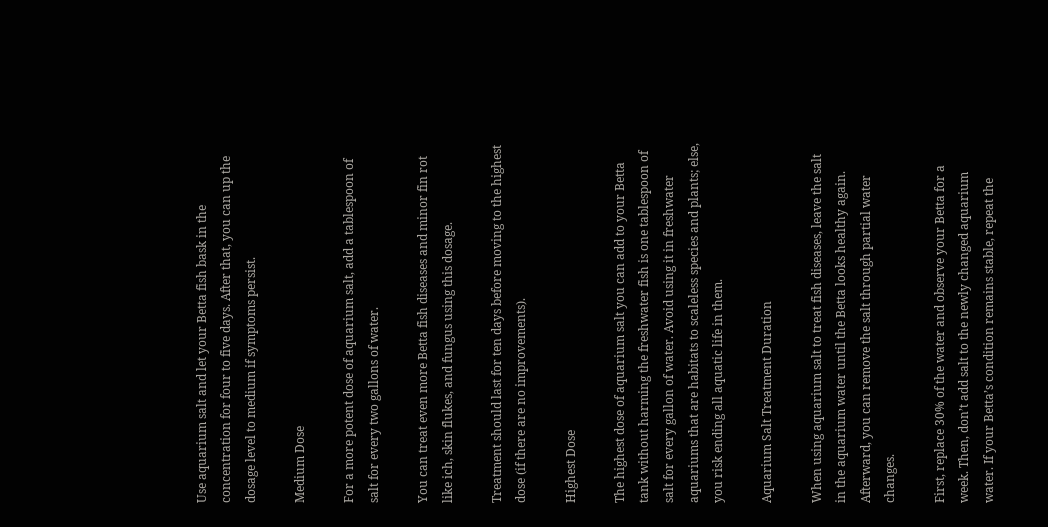Use aquarium salt and let your Betta fish bask in the concentration for four to five days. After that, you can up the dosage level to medium if symptoms persist.

Medium Dose

For a more potent dose of aquarium salt, add a tablespoon of salt for every two gallons of water.

You can treat even more Betta fish diseases and minor fin rot like ich, skin flukes, and fungus using this dosage.

Treatment should last for ten days before moving to the highest dose (if there are no improvements).

Highest Dose

The highest dose of aquarium salt you can add to your Betta tank without harming the freshwater fish is one tablespoon of salt for every gallon of water. Avoid using it in freshwater aquariums that are habitats to scaleless species and plants; else, you risk ending all aquatic life in them.

Aquarium Salt Treatment Duration

When using aquarium salt to treat fish diseases, leave the salt in the aquarium water until the Betta looks healthy again. Afterward, you can remove the salt through partial water changes.

First, replace 30% of the water and observe your Betta for a week. Then, don’t add salt to the newly changed aquarium water. If your Betta’s condition remains stable, repeat the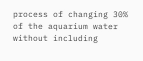process of changing 30% of the aquarium water without including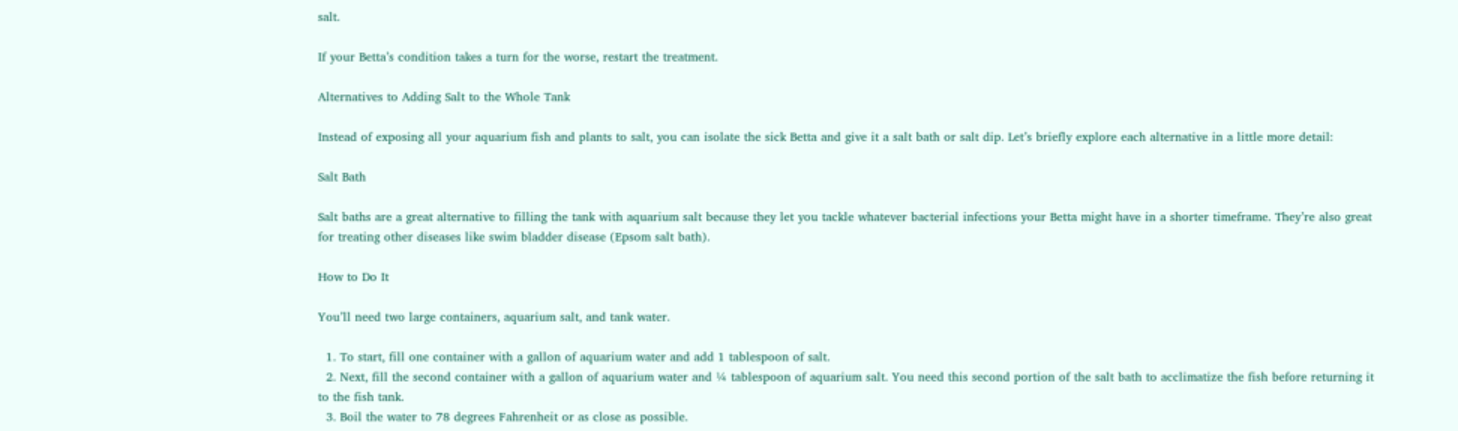salt.

If your Betta’s condition takes a turn for the worse, restart the treatment.

Alternatives to Adding Salt to the Whole Tank

Instead of exposing all your aquarium fish and plants to salt, you can isolate the sick Betta and give it a salt bath or salt dip. Let’s briefly explore each alternative in a little more detail:

Salt Bath

Salt baths are a great alternative to filling the tank with aquarium salt because they let you tackle whatever bacterial infections your Betta might have in a shorter timeframe. They’re also great for treating other diseases like swim bladder disease (Epsom salt bath).

How to Do It

You’ll need two large containers, aquarium salt, and tank water.

  1. To start, fill one container with a gallon of aquarium water and add 1 tablespoon of salt.
  2. Next, fill the second container with a gallon of aquarium water and ¼ tablespoon of aquarium salt. You need this second portion of the salt bath to acclimatize the fish before returning it to the fish tank.
  3. Boil the water to 78 degrees Fahrenheit or as close as possible.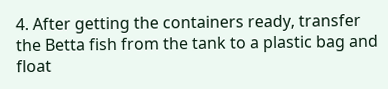4. After getting the containers ready, transfer the Betta fish from the tank to a plastic bag and float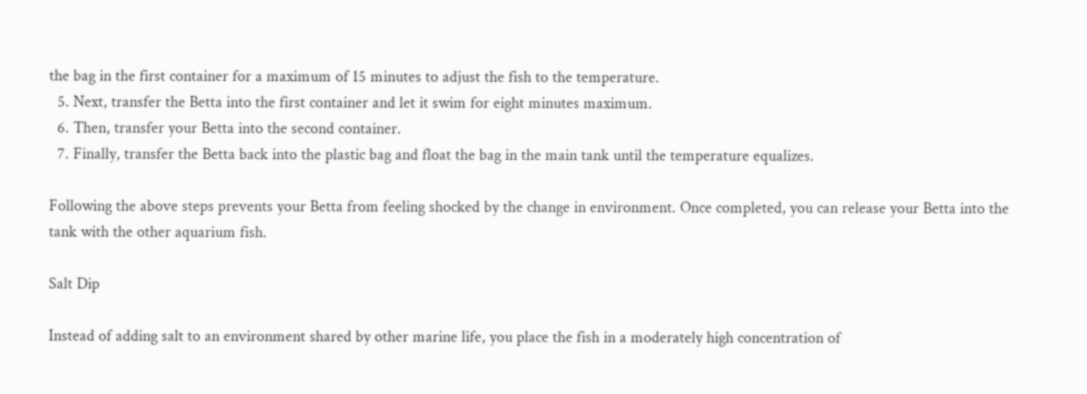the bag in the first container for a maximum of 15 minutes to adjust the fish to the temperature.
  5. Next, transfer the Betta into the first container and let it swim for eight minutes maximum.
  6. Then, transfer your Betta into the second container.
  7. Finally, transfer the Betta back into the plastic bag and float the bag in the main tank until the temperature equalizes.

Following the above steps prevents your Betta from feeling shocked by the change in environment. Once completed, you can release your Betta into the tank with the other aquarium fish.

Salt Dip

Instead of adding salt to an environment shared by other marine life, you place the fish in a moderately high concentration of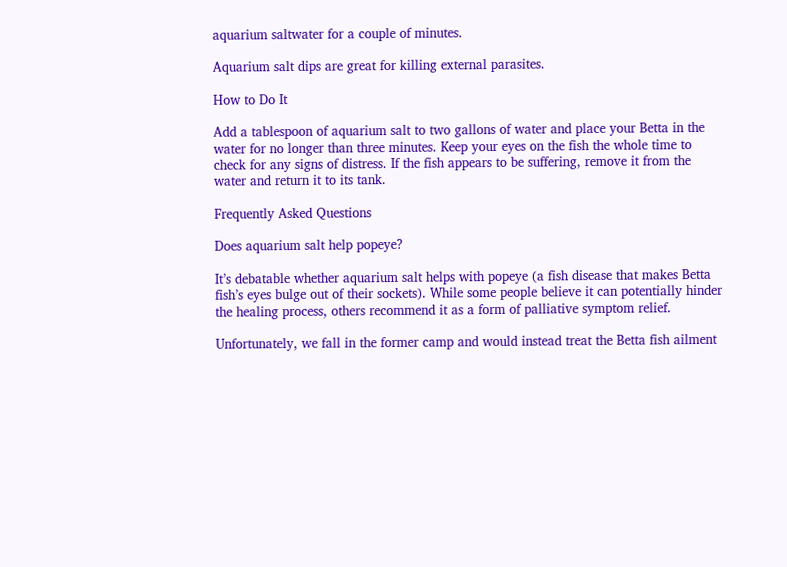aquarium saltwater for a couple of minutes.

Aquarium salt dips are great for killing external parasites.

How to Do It

Add a tablespoon of aquarium salt to two gallons of water and place your Betta in the water for no longer than three minutes. Keep your eyes on the fish the whole time to check for any signs of distress. If the fish appears to be suffering, remove it from the water and return it to its tank.

Frequently Asked Questions

Does aquarium salt help popeye?

It’s debatable whether aquarium salt helps with popeye (a fish disease that makes Betta fish’s eyes bulge out of their sockets). While some people believe it can potentially hinder the healing process, others recommend it as a form of palliative symptom relief.

Unfortunately, we fall in the former camp and would instead treat the Betta fish ailment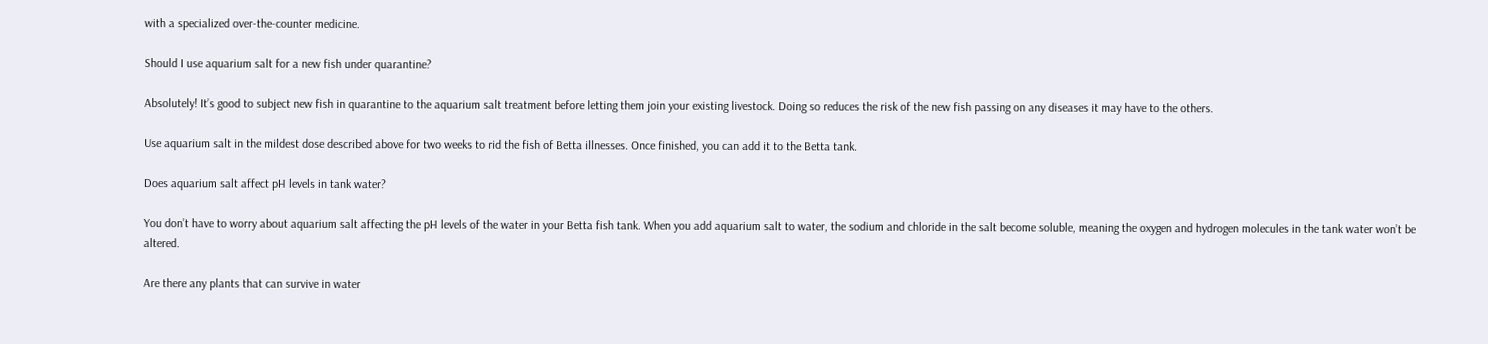with a specialized over-the-counter medicine.

Should I use aquarium salt for a new fish under quarantine?

Absolutely! It’s good to subject new fish in quarantine to the aquarium salt treatment before letting them join your existing livestock. Doing so reduces the risk of the new fish passing on any diseases it may have to the others.

Use aquarium salt in the mildest dose described above for two weeks to rid the fish of Betta illnesses. Once finished, you can add it to the Betta tank.

Does aquarium salt affect pH levels in tank water?

You don’t have to worry about aquarium salt affecting the pH levels of the water in your Betta fish tank. When you add aquarium salt to water, the sodium and chloride in the salt become soluble, meaning the oxygen and hydrogen molecules in the tank water won’t be altered.

Are there any plants that can survive in water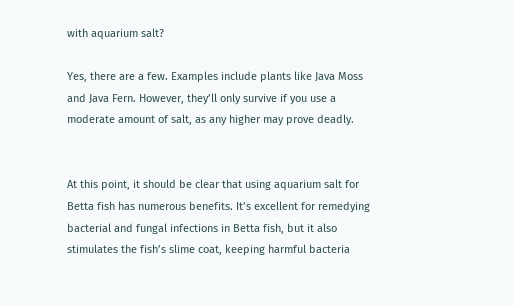with aquarium salt?

Yes, there are a few. Examples include plants like Java Moss and Java Fern. However, they’ll only survive if you use a moderate amount of salt, as any higher may prove deadly.


At this point, it should be clear that using aquarium salt for Betta fish has numerous benefits. It’s excellent for remedying bacterial and fungal infections in Betta fish, but it also stimulates the fish’s slime coat, keeping harmful bacteria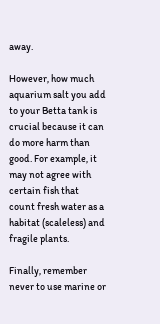away.

However, how much aquarium salt you add to your Betta tank is crucial because it can do more harm than good. For example, it may not agree with certain fish that count fresh water as a habitat (scaleless) and fragile plants.

Finally, remember never to use marine or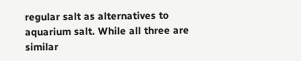regular salt as alternatives to aquarium salt. While all three are similar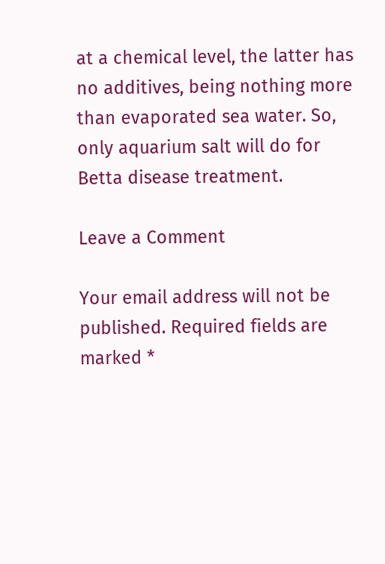at a chemical level, the latter has no additives, being nothing more than evaporated sea water. So, only aquarium salt will do for Betta disease treatment.

Leave a Comment

Your email address will not be published. Required fields are marked *